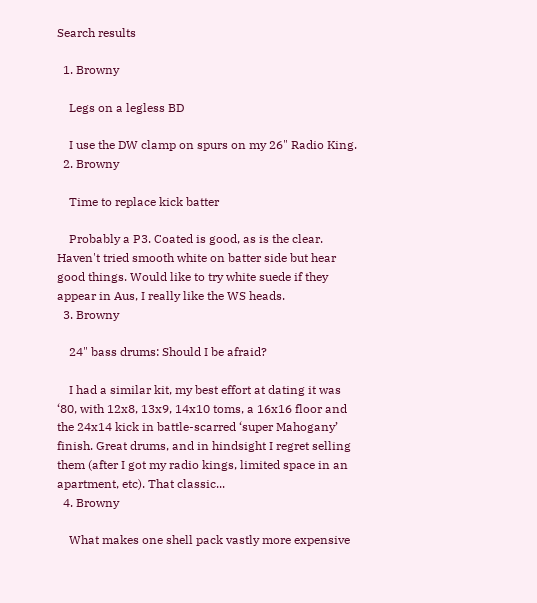Search results

  1. Browny

    Legs on a legless BD

    I use the DW clamp on spurs on my 26" Radio King.
  2. Browny

    Time to replace kick batter

    Probably a P3. Coated is good, as is the clear. Haven't tried smooth white on batter side but hear good things. Would like to try white suede if they appear in Aus, I really like the WS heads.
  3. Browny

    24" bass drums: Should I be afraid?

    I had a similar kit, my best effort at dating it was ‘80, with 12x8, 13x9, 14x10 toms, a 16x16 floor and the 24x14 kick in battle-scarred ‘super Mahogany’ finish. Great drums, and in hindsight I regret selling them (after I got my radio kings, limited space in an apartment, etc). That classic...
  4. Browny

    What makes one shell pack vastly more expensive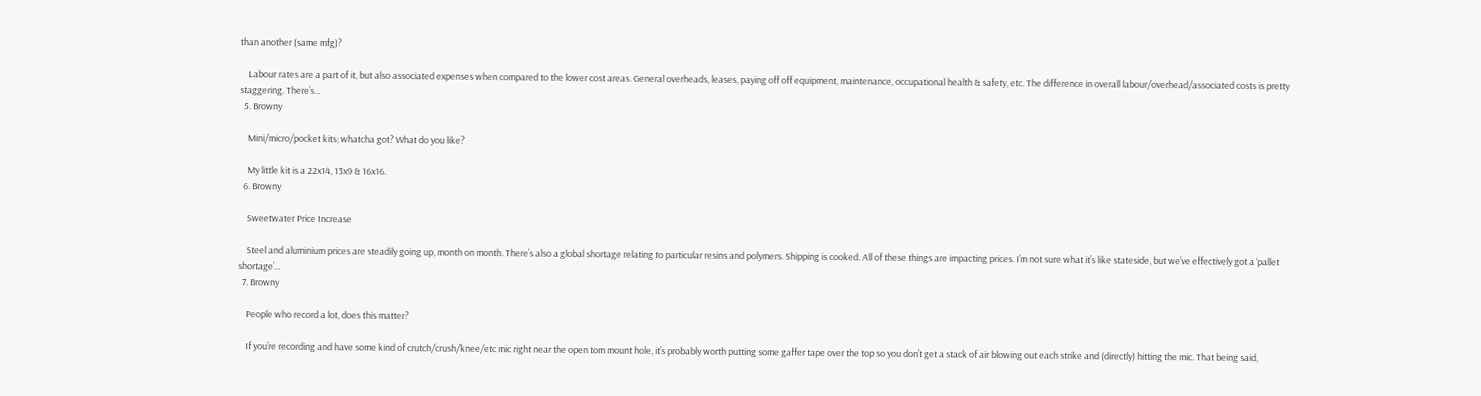than another (same mfg)?

    Labour rates are a part of it, but also associated expenses when compared to the lower cost areas. General overheads, leases, paying off off equipment, maintenance, occupational health & safety, etc. The difference in overall labour/overhead/associated costs is pretty staggering. There’s...
  5. Browny

    Mini/micro/pocket kits; whatcha got? What do you like?

    My little kit is a 22x14, 13x9 & 16x16.
  6. Browny

    Sweetwater Price Increase

    Steel and aluminium prices are steadily going up, month on month. There’s also a global shortage relating to particular resins and polymers. Shipping is cooked. All of these things are impacting prices. I’m not sure what it’s like stateside, but we’ve effectively got a ‘pallet shortage’...
  7. Browny

    People who record a lot, does this matter?

    If you’re recording and have some kind of crutch/crush/knee/etc mic right near the open tom mount hole, it’s probably worth putting some gaffer tape over the top so you don’t get a stack of air blowing out each strike and (directly) hitting the mic. That being said,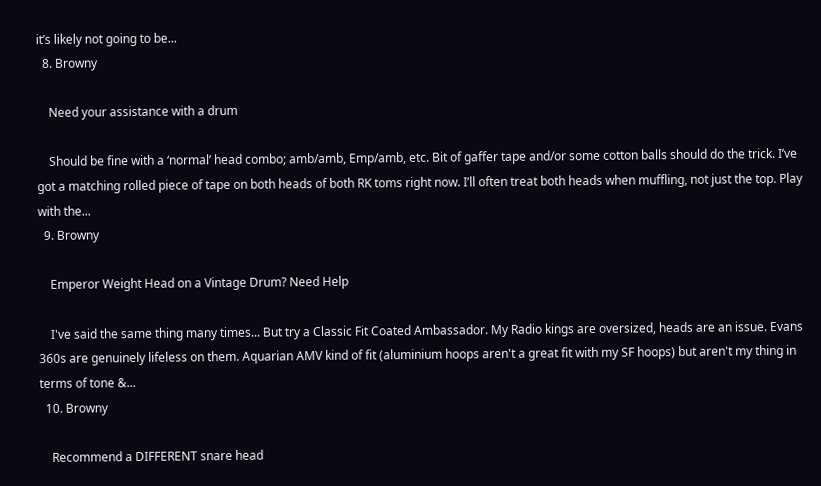it’s likely not going to be...
  8. Browny

    Need your assistance with a drum

    Should be fine with a ‘normal’ head combo; amb/amb, Emp/amb, etc. Bit of gaffer tape and/or some cotton balls should do the trick. I’ve got a matching rolled piece of tape on both heads of both RK toms right now. I’ll often treat both heads when muffling, not just the top. Play with the...
  9. Browny

    Emperor Weight Head on a Vintage Drum? Need Help

    I've said the same thing many times... But try a Classic Fit Coated Ambassador. My Radio kings are oversized, heads are an issue. Evans 360s are genuinely lifeless on them. Aquarian AMV kind of fit (aluminium hoops aren't a great fit with my SF hoops) but aren't my thing in terms of tone &...
  10. Browny

    Recommend a DIFFERENT snare head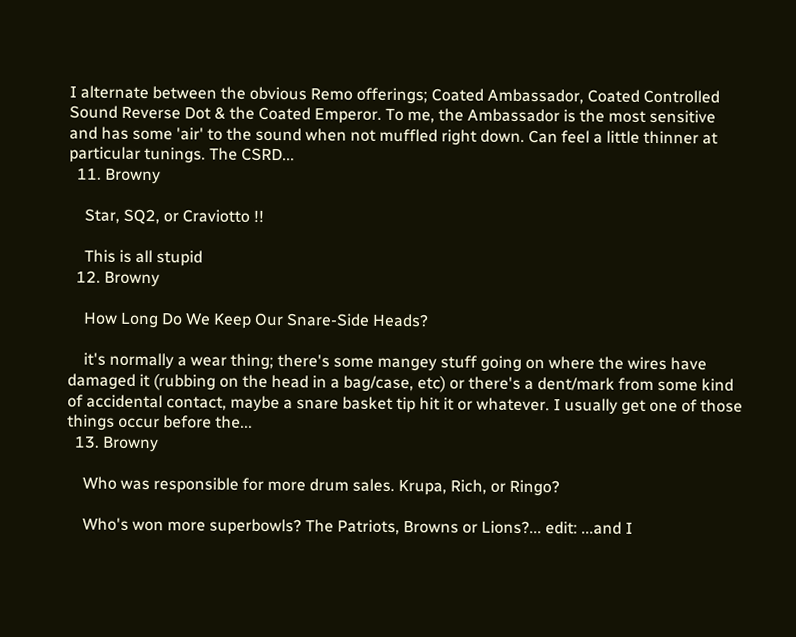I alternate between the obvious Remo offerings; Coated Ambassador, Coated Controlled Sound Reverse Dot & the Coated Emperor. To me, the Ambassador is the most sensitive and has some 'air' to the sound when not muffled right down. Can feel a little thinner at particular tunings. The CSRD...
  11. Browny

    Star, SQ2, or Craviotto !!

    This is all stupid
  12. Browny

    How Long Do We Keep Our Snare-Side Heads?

    it's normally a wear thing; there's some mangey stuff going on where the wires have damaged it (rubbing on the head in a bag/case, etc) or there's a dent/mark from some kind of accidental contact, maybe a snare basket tip hit it or whatever. I usually get one of those things occur before the...
  13. Browny

    Who was responsible for more drum sales. Krupa, Rich, or Ringo?

    Who's won more superbowls? The Patriots, Browns or Lions?... edit: ...and I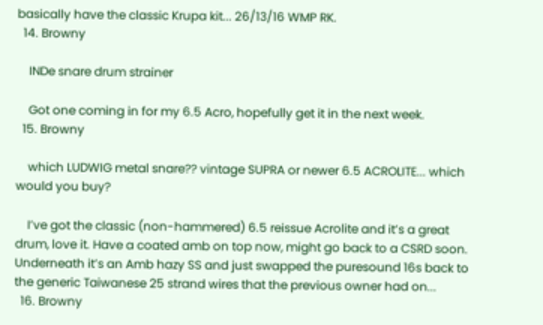basically have the classic Krupa kit... 26/13/16 WMP RK.
  14. Browny

    INDe snare drum strainer

    Got one coming in for my 6.5 Acro, hopefully get it in the next week.
  15. Browny

    which LUDWIG metal snare?? vintage SUPRA or newer 6.5 ACROLITE... which would you buy?

    I’ve got the classic (non-hammered) 6.5 reissue Acrolite and it’s a great drum, love it. Have a coated amb on top now, might go back to a CSRD soon. Underneath it’s an Amb hazy SS and just swapped the puresound 16s back to the generic Taiwanese 25 strand wires that the previous owner had on...
  16. Browny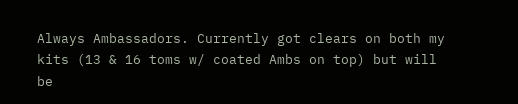Always Ambassadors. Currently got clears on both my kits (13 & 16 toms w/ coated Ambs on top) but will be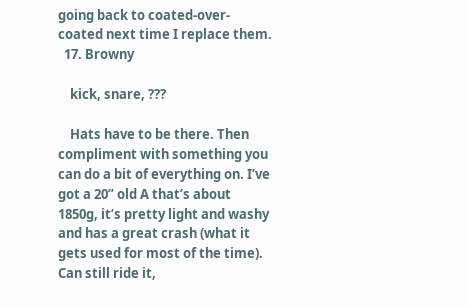going back to coated-over-coated next time I replace them.
  17. Browny

    kick, snare, ???

    Hats have to be there. Then compliment with something you can do a bit of everything on. I’ve got a 20” old A that’s about 1850g, it’s pretty light and washy and has a great crash (what it gets used for most of the time). Can still ride it,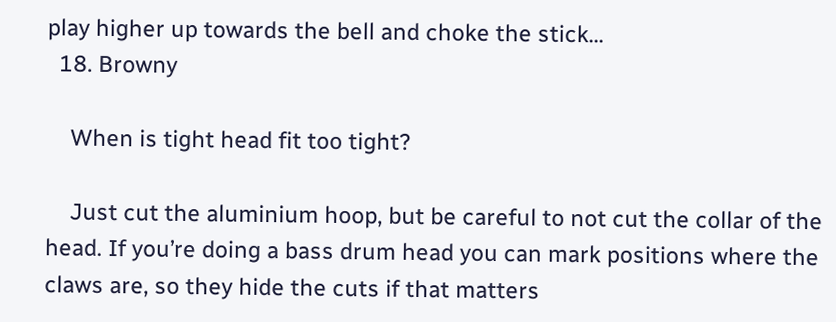play higher up towards the bell and choke the stick...
  18. Browny

    When is tight head fit too tight?

    Just cut the aluminium hoop, but be careful to not cut the collar of the head. If you’re doing a bass drum head you can mark positions where the claws are, so they hide the cuts if that matters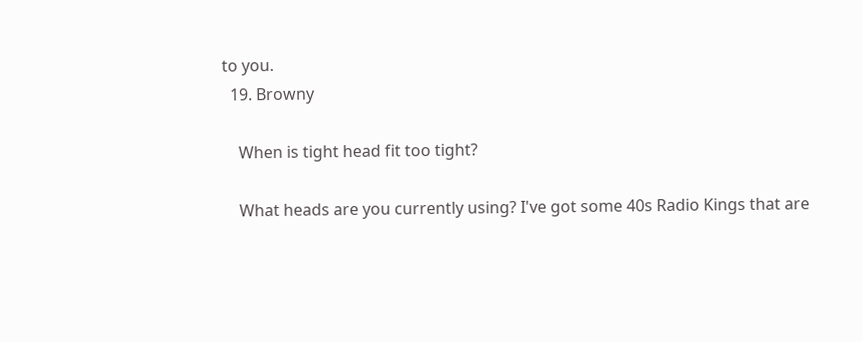to you.
  19. Browny

    When is tight head fit too tight?

    What heads are you currently using? I've got some 40s Radio Kings that are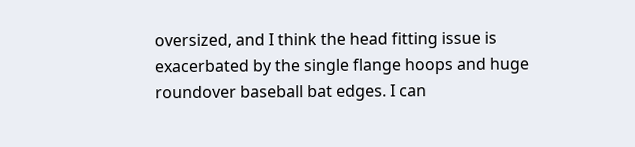oversized, and I think the head fitting issue is exacerbated by the single flange hoops and huge roundover baseball bat edges. I can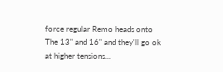force regular Remo heads onto The 13" and 16" and they'll go ok at higher tensions...